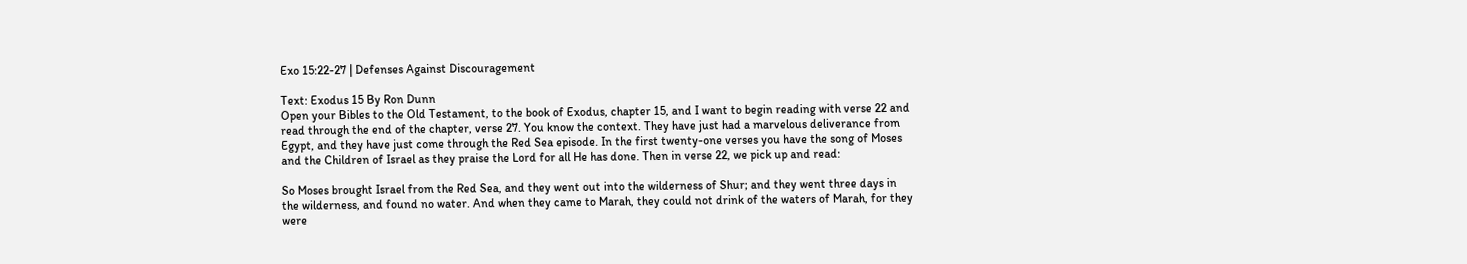Exo 15:22-27 | Defenses Against Discouragement

Text: Exodus 15 By Ron Dunn
Open your Bibles to the Old Testament, to the book of Exodus, chapter 15, and I want to begin reading with verse 22 and read through the end of the chapter, verse 27. You know the context. They have just had a marvelous deliverance from Egypt, and they have just come through the Red Sea episode. In the first twenty-one verses you have the song of Moses and the Children of Israel as they praise the Lord for all He has done. Then in verse 22, we pick up and read:

So Moses brought Israel from the Red Sea, and they went out into the wilderness of Shur; and they went three days in the wilderness, and found no water. And when they came to Marah, they could not drink of the waters of Marah, for they were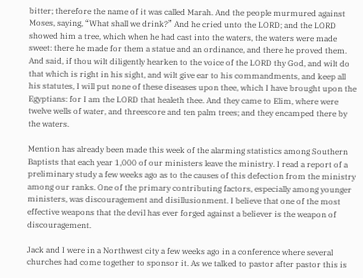bitter; therefore the name of it was called Marah. And the people murmured against Moses, saying, “What shall we drink?” And he cried unto the LORD; and the LORD showed him a tree, which when he had cast into the waters, the waters were made sweet: there he made for them a statue and an ordinance, and there he proved them. And said, if thou wilt diligently hearken to the voice of the LORD thy God, and wilt do that which is right in his sight, and wilt give ear to his commandments, and keep all his statutes, I will put none of these diseases upon thee, which I have brought upon the Egyptians: for I am the LORD that healeth thee. And they came to Elim, where were twelve wells of water, and threescore and ten palm trees; and they encamped there by the waters.

Mention has already been made this week of the alarming statistics among Southern Baptists that each year 1,000 of our ministers leave the ministry. I read a report of a preliminary study a few weeks ago as to the causes of this defection from the ministry among our ranks. One of the primary contributing factors, especially among younger ministers, was discouragement and disillusionment. I believe that one of the most effective weapons that the devil has ever forged against a believer is the weapon of discouragement.

Jack and I were in a Northwest city a few weeks ago in a conference where several churches had come together to sponsor it. As we talked to pastor after pastor this is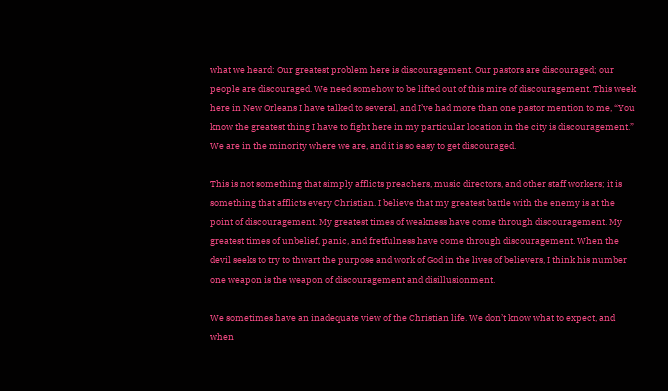what we heard: Our greatest problem here is discouragement. Our pastors are discouraged; our people are discouraged. We need somehow to be lifted out of this mire of discouragement. This week here in New Orleans I have talked to several, and I’ve had more than one pastor mention to me, “You know the greatest thing I have to fight here in my particular location in the city is discouragement.” We are in the minority where we are, and it is so easy to get discouraged.

This is not something that simply afflicts preachers, music directors, and other staff workers; it is something that afflicts every Christian. I believe that my greatest battle with the enemy is at the point of discouragement. My greatest times of weakness have come through discouragement. My greatest times of unbelief, panic, and fretfulness have come through discouragement. When the devil seeks to try to thwart the purpose and work of God in the lives of believers, I think his number one weapon is the weapon of discouragement and disillusionment.

We sometimes have an inadequate view of the Christian life. We don’t know what to expect, and when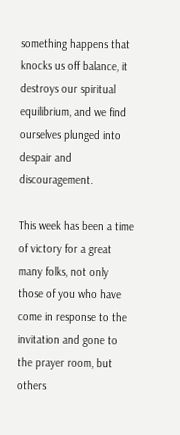something happens that knocks us off balance, it destroys our spiritual equilibrium, and we find ourselves plunged into despair and discouragement.

This week has been a time of victory for a great many folks, not only those of you who have come in response to the invitation and gone to the prayer room, but others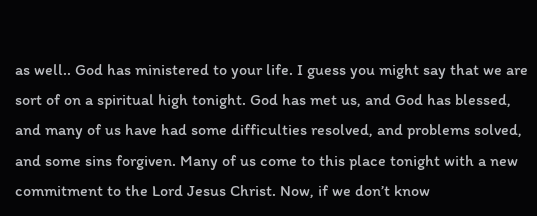as well.. God has ministered to your life. I guess you might say that we are sort of on a spiritual high tonight. God has met us, and God has blessed, and many of us have had some difficulties resolved, and problems solved, and some sins forgiven. Many of us come to this place tonight with a new commitment to the Lord Jesus Christ. Now, if we don’t know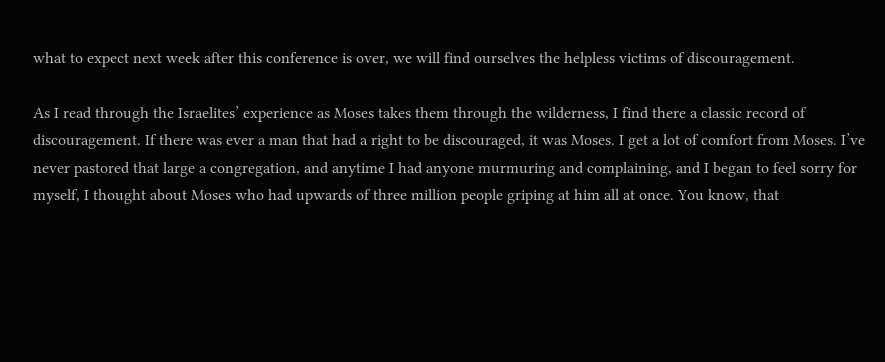what to expect next week after this conference is over, we will find ourselves the helpless victims of discouragement.

As I read through the Israelites’ experience as Moses takes them through the wilderness, I find there a classic record of discouragement. If there was ever a man that had a right to be discouraged, it was Moses. I get a lot of comfort from Moses. I’ve never pastored that large a congregation, and anytime I had anyone murmuring and complaining, and I began to feel sorry for myself, I thought about Moses who had upwards of three million people griping at him all at once. You know, that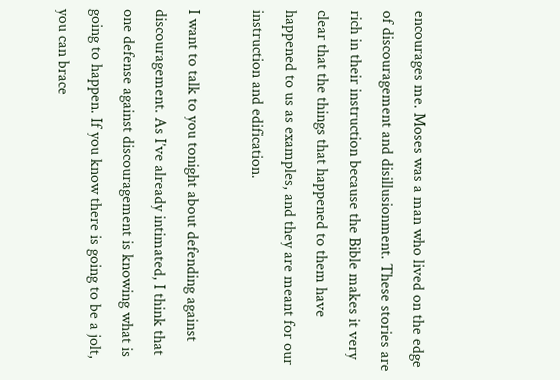encourages me. Moses was a man who lived on the edge of discouragement and disillusionment. These stories are rich in their instruction because the Bible makes it very clear that the things that happened to them have happened to us as examples, and they are meant for our instruction and edification.

I want to talk to you tonight about defending against discouragement. As I’ve already intimated, I think that one defense against discouragement is knowing what is going to happen. If you know there is going to be a jolt, you can brace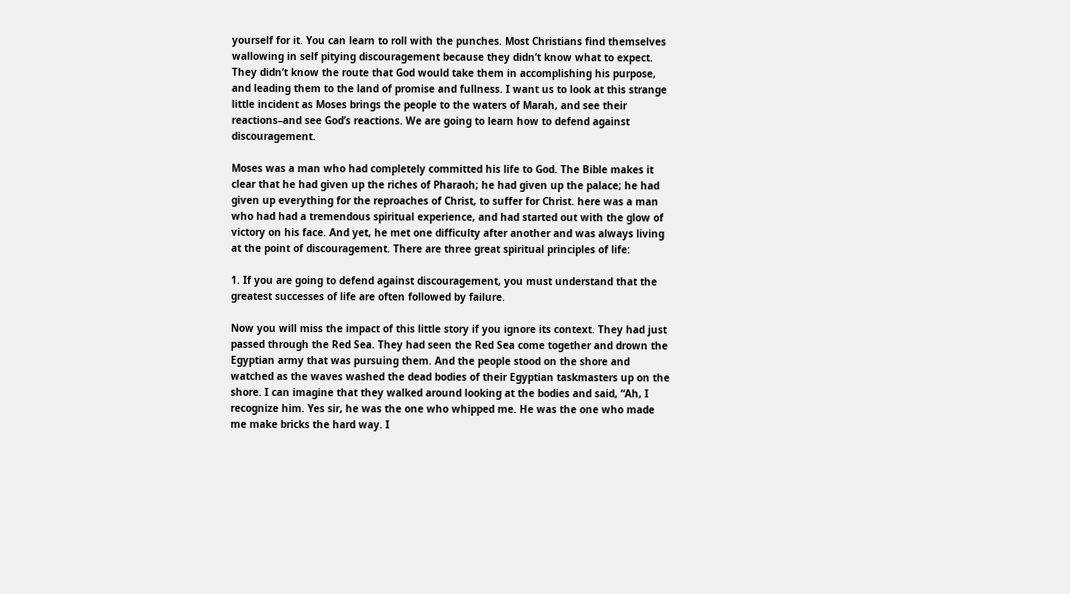yourself for it. You can learn to roll with the punches. Most Christians find themselves wallowing in self pitying discouragement because they didn’t know what to expect. They didn’t know the route that God would take them in accomplishing his purpose, and leading them to the land of promise and fullness. I want us to look at this strange little incident as Moses brings the people to the waters of Marah, and see their reactions–and see God’s reactions. We are going to learn how to defend against discouragement.

Moses was a man who had completely committed his life to God. The Bible makes it clear that he had given up the riches of Pharaoh; he had given up the palace; he had given up everything for the reproaches of Christ, to suffer for Christ. here was a man who had had a tremendous spiritual experience, and had started out with the glow of victory on his face. And yet, he met one difficulty after another and was always living at the point of discouragement. There are three great spiritual principles of life:

1. If you are going to defend against discouragement, you must understand that the greatest successes of life are often followed by failure.

Now you will miss the impact of this little story if you ignore its context. They had just passed through the Red Sea. They had seen the Red Sea come together and drown the Egyptian army that was pursuing them. And the people stood on the shore and watched as the waves washed the dead bodies of their Egyptian taskmasters up on the shore. I can imagine that they walked around looking at the bodies and said, “Ah, I recognize him. Yes sir, he was the one who whipped me. He was the one who made me make bricks the hard way. I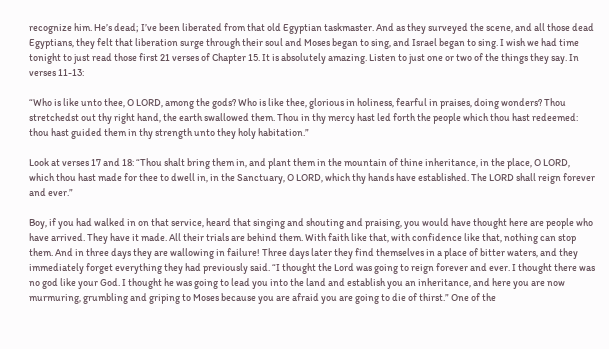recognize him. He’s dead; I’ve been liberated from that old Egyptian taskmaster. And as they surveyed the scene, and all those dead Egyptians, they felt that liberation surge through their soul and Moses began to sing, and Israel began to sing. I wish we had time tonight to just read those first 21 verses of Chapter 15. It is absolutely amazing. Listen to just one or two of the things they say. In verses 11-13:

“Who is like unto thee, O LORD, among the gods? Who is like thee, glorious in holiness, fearful in praises, doing wonders? Thou stretchedst out thy right hand, the earth swallowed them. Thou in thy mercy hast led forth the people which thou hast redeemed: thou hast guided them in thy strength unto they holy habitation.”

Look at verses 17 and 18: “Thou shalt bring them in, and plant them in the mountain of thine inheritance, in the place, O LORD, which thou hast made for thee to dwell in, in the Sanctuary, O LORD, which thy hands have established. The LORD shall reign forever and ever.”

Boy, if you had walked in on that service, heard that singing and shouting and praising, you would have thought here are people who have arrived. They have it made. All their trials are behind them. With faith like that, with confidence like that, nothing can stop them. And in three days they are wallowing in failure! Three days later they find themselves in a place of bitter waters, and they immediately forget everything they had previously said. “I thought the Lord was going to reign forever and ever. I thought there was no god like your God. I thought he was going to lead you into the land and establish you an inheritance, and here you are now murmuring, grumbling and griping to Moses because you are afraid you are going to die of thirst.” One of the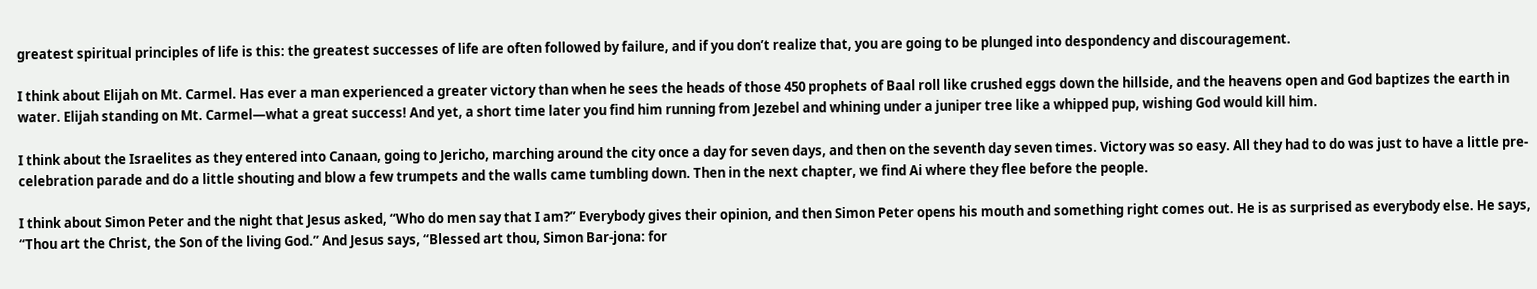greatest spiritual principles of life is this: the greatest successes of life are often followed by failure, and if you don’t realize that, you are going to be plunged into despondency and discouragement.

I think about Elijah on Mt. Carmel. Has ever a man experienced a greater victory than when he sees the heads of those 450 prophets of Baal roll like crushed eggs down the hillside, and the heavens open and God baptizes the earth in water. Elijah standing on Mt. Carmel—what a great success! And yet, a short time later you find him running from Jezebel and whining under a juniper tree like a whipped pup, wishing God would kill him.

I think about the Israelites as they entered into Canaan, going to Jericho, marching around the city once a day for seven days, and then on the seventh day seven times. Victory was so easy. All they had to do was just to have a little pre-celebration parade and do a little shouting and blow a few trumpets and the walls came tumbling down. Then in the next chapter, we find Ai where they flee before the people.

I think about Simon Peter and the night that Jesus asked, “Who do men say that I am?” Everybody gives their opinion, and then Simon Peter opens his mouth and something right comes out. He is as surprised as everybody else. He says, “Thou art the Christ, the Son of the living God.” And Jesus says, “Blessed art thou, Simon Bar-jona: for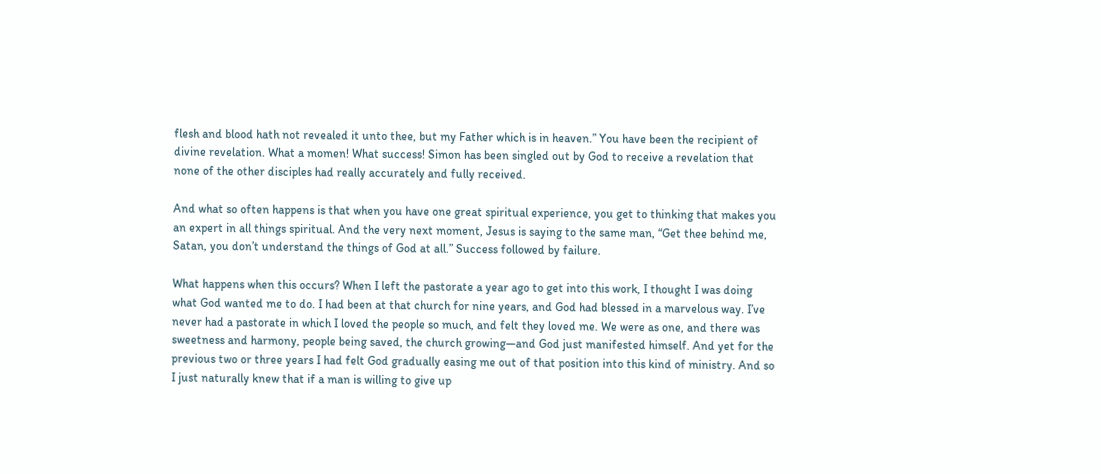flesh and blood hath not revealed it unto thee, but my Father which is in heaven.” You have been the recipient of divine revelation. What a momen! What success! Simon has been singled out by God to receive a revelation that none of the other disciples had really accurately and fully received.

And what so often happens is that when you have one great spiritual experience, you get to thinking that makes you an expert in all things spiritual. And the very next moment, Jesus is saying to the same man, “Get thee behind me, Satan, you don’t understand the things of God at all.” Success followed by failure.

What happens when this occurs? When I left the pastorate a year ago to get into this work, I thought I was doing what God wanted me to do. I had been at that church for nine years, and God had blessed in a marvelous way. I’ve never had a pastorate in which I loved the people so much, and felt they loved me. We were as one, and there was sweetness and harmony, people being saved, the church growing—and God just manifested himself. And yet for the previous two or three years I had felt God gradually easing me out of that position into this kind of ministry. And so I just naturally knew that if a man is willing to give up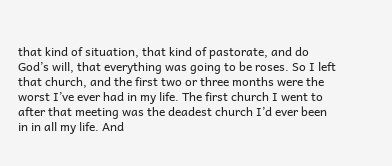that kind of situation, that kind of pastorate, and do God’s will, that everything was going to be roses. So I left that church, and the first two or three months were the worst I’ve ever had in my life. The first church I went to after that meeting was the deadest church I’d ever been in in all my life. And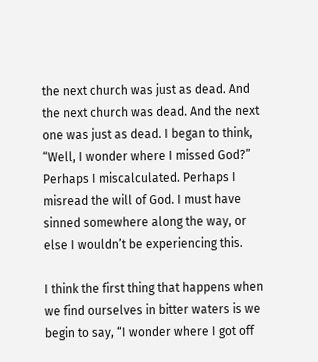the next church was just as dead. And the next church was dead. And the next one was just as dead. I began to think, “Well, I wonder where I missed God?” Perhaps I miscalculated. Perhaps I misread the will of God. I must have sinned somewhere along the way, or else I wouldn’t be experiencing this.

I think the first thing that happens when we find ourselves in bitter waters is we begin to say, “I wonder where I got off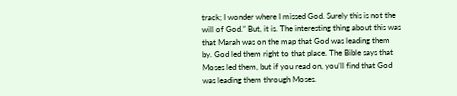track; I wonder where I missed God. Surely this is not the will of God.” But, it is. The interesting thing about this was that Marah was on the map that God was leading them by. God led them right to that place. The Bible says that Moses led them, but if you read on, you’ll find that God was leading them through Moses.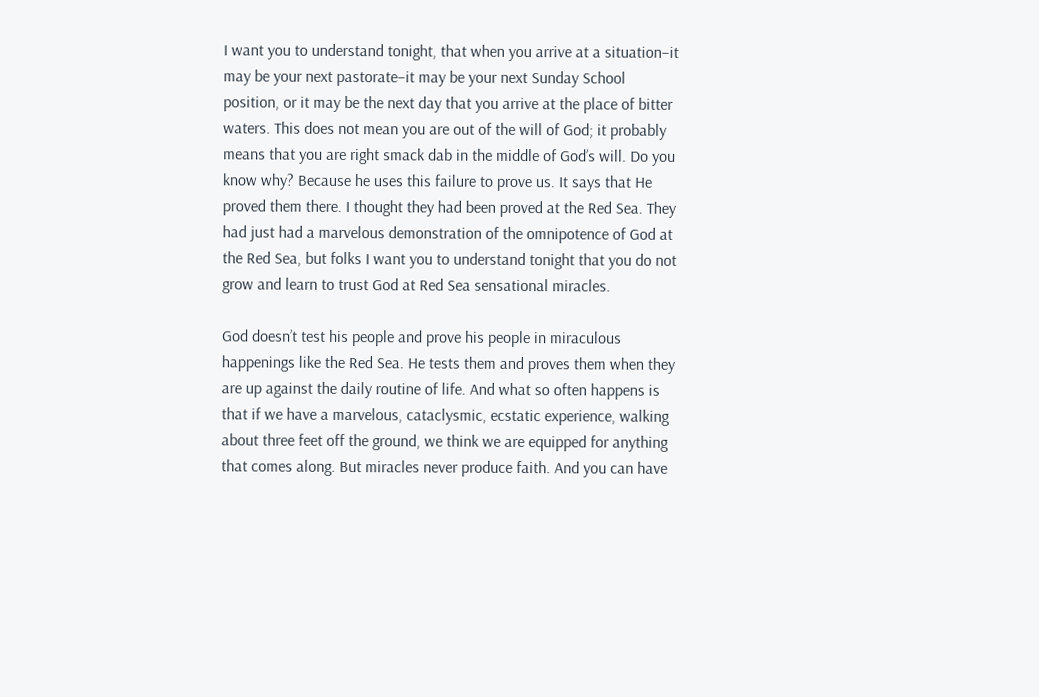I want you to understand tonight, that when you arrive at a situation–it may be your next pastorate–it may be your next Sunday School position, or it may be the next day that you arrive at the place of bitter waters. This does not mean you are out of the will of God; it probably means that you are right smack dab in the middle of God’s will. Do you know why? Because he uses this failure to prove us. It says that He proved them there. I thought they had been proved at the Red Sea. They had just had a marvelous demonstration of the omnipotence of God at the Red Sea, but folks I want you to understand tonight that you do not grow and learn to trust God at Red Sea sensational miracles.

God doesn’t test his people and prove his people in miraculous happenings like the Red Sea. He tests them and proves them when they are up against the daily routine of life. And what so often happens is that if we have a marvelous, cataclysmic, ecstatic experience, walking about three feet off the ground, we think we are equipped for anything that comes along. But miracles never produce faith. And you can have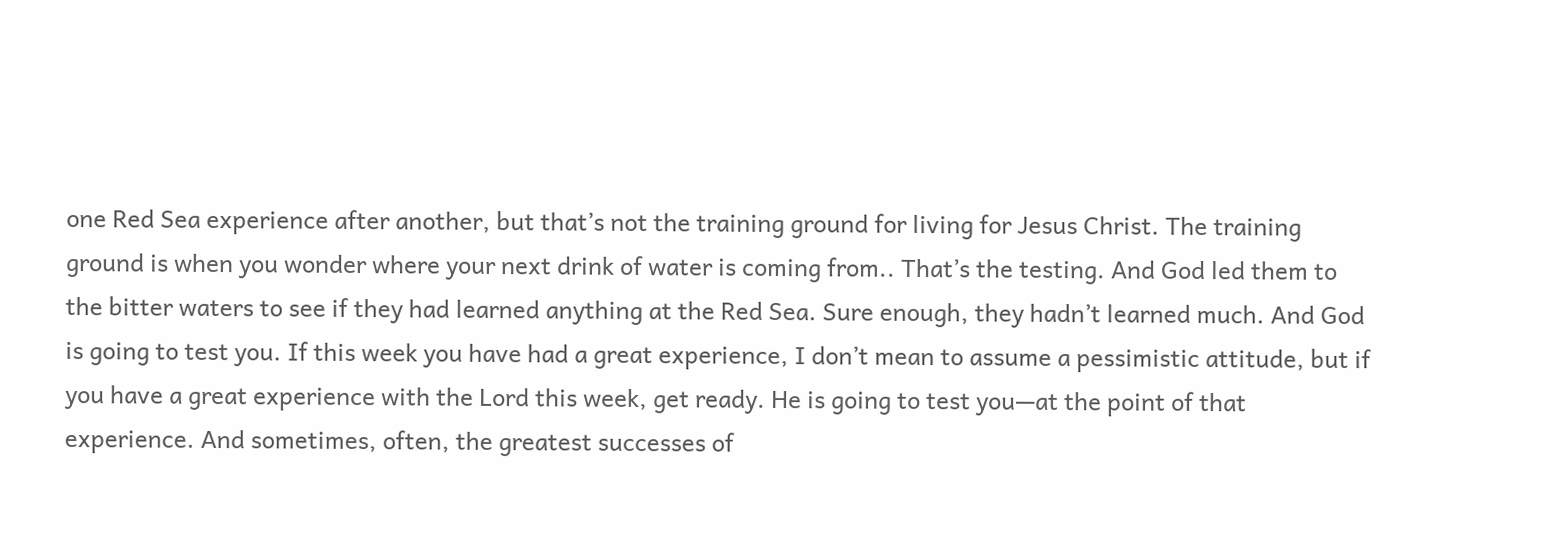one Red Sea experience after another, but that’s not the training ground for living for Jesus Christ. The training ground is when you wonder where your next drink of water is coming from.. That’s the testing. And God led them to the bitter waters to see if they had learned anything at the Red Sea. Sure enough, they hadn’t learned much. And God is going to test you. If this week you have had a great experience, I don’t mean to assume a pessimistic attitude, but if you have a great experience with the Lord this week, get ready. He is going to test you—at the point of that experience. And sometimes, often, the greatest successes of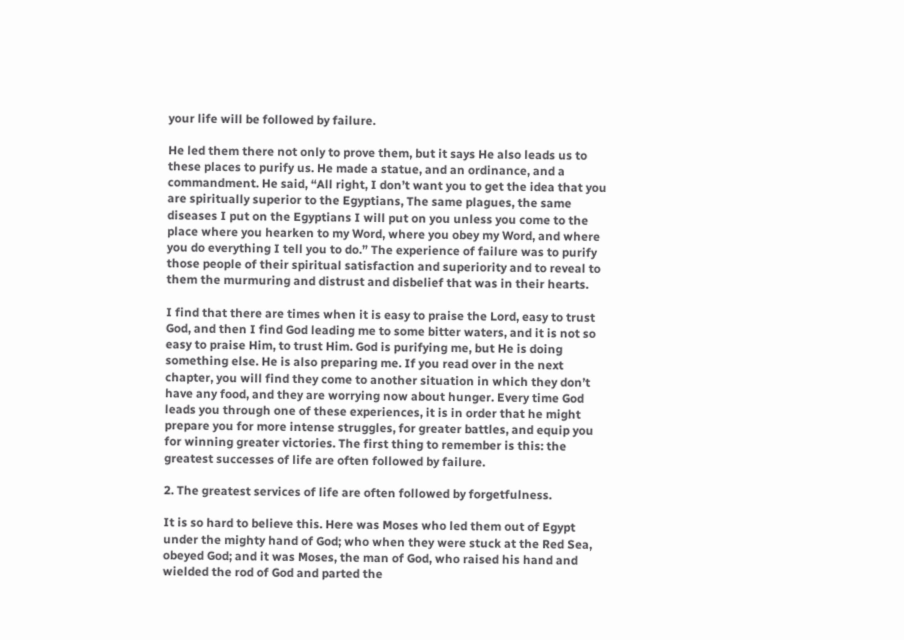your life will be followed by failure.

He led them there not only to prove them, but it says He also leads us to these places to purify us. He made a statue, and an ordinance, and a commandment. He said, “All right, I don’t want you to get the idea that you are spiritually superior to the Egyptians, The same plagues, the same diseases I put on the Egyptians I will put on you unless you come to the place where you hearken to my Word, where you obey my Word, and where you do everything I tell you to do.” The experience of failure was to purify those people of their spiritual satisfaction and superiority and to reveal to them the murmuring and distrust and disbelief that was in their hearts.

I find that there are times when it is easy to praise the Lord, easy to trust God, and then I find God leading me to some bitter waters, and it is not so easy to praise Him, to trust Him. God is purifying me, but He is doing something else. He is also preparing me. If you read over in the next chapter, you will find they come to another situation in which they don’t have any food, and they are worrying now about hunger. Every time God leads you through one of these experiences, it is in order that he might prepare you for more intense struggles, for greater battles, and equip you for winning greater victories. The first thing to remember is this: the greatest successes of life are often followed by failure.

2. The greatest services of life are often followed by forgetfulness.

It is so hard to believe this. Here was Moses who led them out of Egypt under the mighty hand of God; who when they were stuck at the Red Sea, obeyed God; and it was Moses, the man of God, who raised his hand and wielded the rod of God and parted the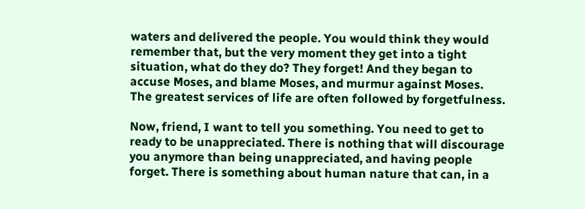waters and delivered the people. You would think they would remember that, but the very moment they get into a tight situation, what do they do? They forget! And they began to accuse Moses, and blame Moses, and murmur against Moses. The greatest services of life are often followed by forgetfulness.

Now, friend, I want to tell you something. You need to get to ready to be unappreciated. There is nothing that will discourage you anymore than being unappreciated, and having people forget. There is something about human nature that can, in a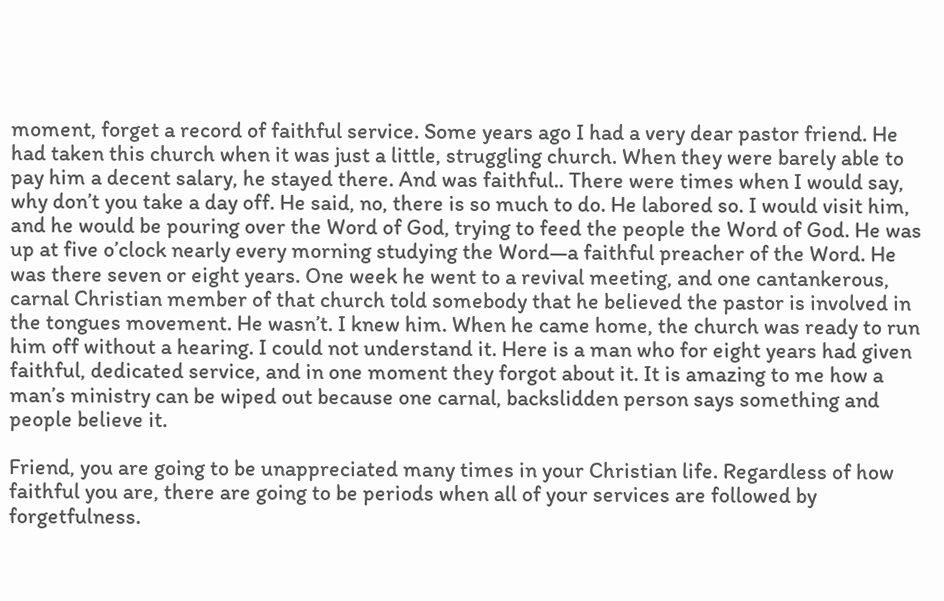moment, forget a record of faithful service. Some years ago I had a very dear pastor friend. He had taken this church when it was just a little, struggling church. When they were barely able to pay him a decent salary, he stayed there. And was faithful.. There were times when I would say, why don’t you take a day off. He said, no, there is so much to do. He labored so. I would visit him, and he would be pouring over the Word of God, trying to feed the people the Word of God. He was up at five o’clock nearly every morning studying the Word—a faithful preacher of the Word. He was there seven or eight years. One week he went to a revival meeting, and one cantankerous, carnal Christian member of that church told somebody that he believed the pastor is involved in the tongues movement. He wasn’t. I knew him. When he came home, the church was ready to run him off without a hearing. I could not understand it. Here is a man who for eight years had given faithful, dedicated service, and in one moment they forgot about it. It is amazing to me how a man’s ministry can be wiped out because one carnal, backslidden person says something and people believe it.

Friend, you are going to be unappreciated many times in your Christian life. Regardless of how faithful you are, there are going to be periods when all of your services are followed by forgetfulness.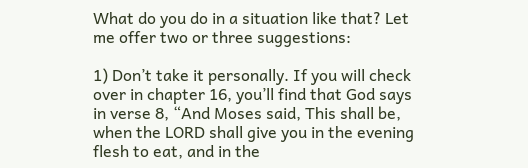What do you do in a situation like that? Let me offer two or three suggestions:

1) Don’t take it personally. If you will check over in chapter 16, you’ll find that God says in verse 8, “And Moses said, This shall be, when the LORD shall give you in the evening flesh to eat, and in the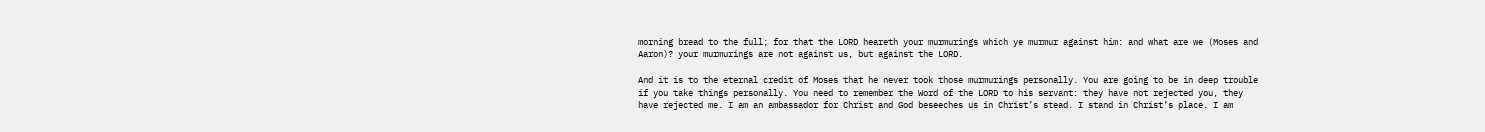morning bread to the full; for that the LORD heareth your murmurings which ye murmur against him: and what are we (Moses and Aaron)? your murmurings are not against us, but against the LORD.

And it is to the eternal credit of Moses that he never took those murmurings personally. You are going to be in deep trouble if you take things personally. You need to remember the Word of the LORD to his servant: they have not rejected you, they have rejected me. I am an ambassador for Christ and God beseeches us in Christ’s stead. I stand in Christ’s place. I am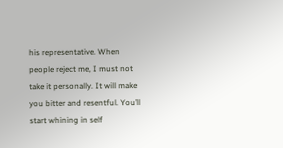his representative. When people reject me, I must not take it personally. It will make you bitter and resentful. You’ll start whining in self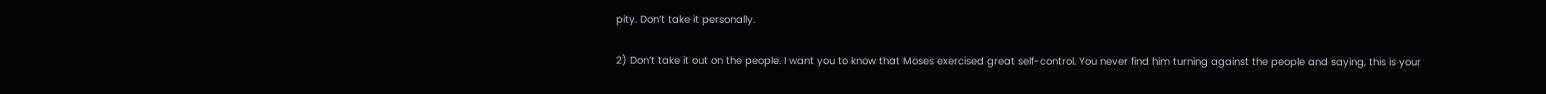pity. Don’t take it personally.

2) Don’t take it out on the people. I want you to know that Moses exercised great self-control. You never find him turning against the people and saying, this is your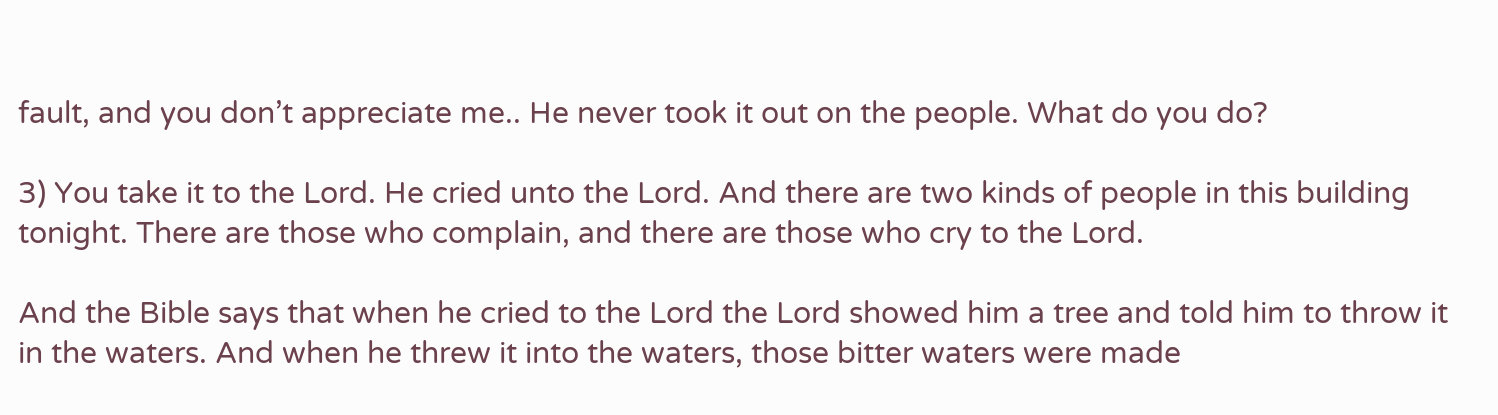fault, and you don’t appreciate me.. He never took it out on the people. What do you do?

3) You take it to the Lord. He cried unto the Lord. And there are two kinds of people in this building tonight. There are those who complain, and there are those who cry to the Lord.

And the Bible says that when he cried to the Lord the Lord showed him a tree and told him to throw it in the waters. And when he threw it into the waters, those bitter waters were made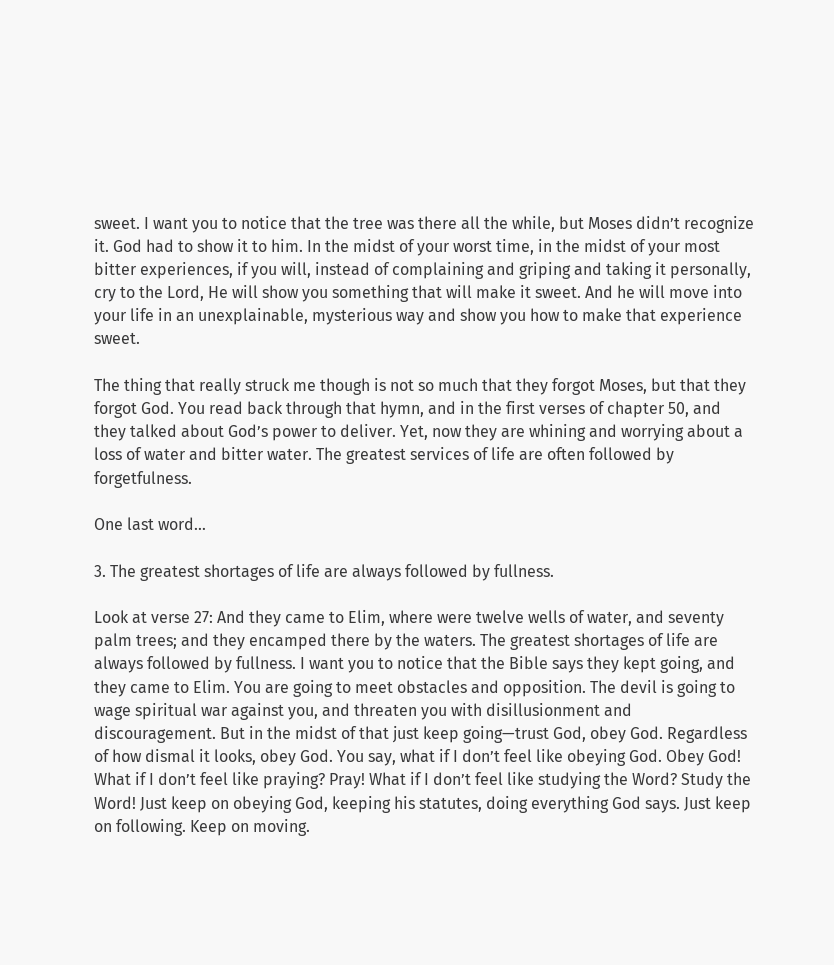sweet. I want you to notice that the tree was there all the while, but Moses didn’t recognize it. God had to show it to him. In the midst of your worst time, in the midst of your most bitter experiences, if you will, instead of complaining and griping and taking it personally, cry to the Lord, He will show you something that will make it sweet. And he will move into your life in an unexplainable, mysterious way and show you how to make that experience sweet.

The thing that really struck me though is not so much that they forgot Moses, but that they forgot God. You read back through that hymn, and in the first verses of chapter 50, and they talked about God’s power to deliver. Yet, now they are whining and worrying about a loss of water and bitter water. The greatest services of life are often followed by forgetfulness.

One last word…

3. The greatest shortages of life are always followed by fullness.

Look at verse 27: And they came to Elim, where were twelve wells of water, and seventy palm trees; and they encamped there by the waters. The greatest shortages of life are always followed by fullness. I want you to notice that the Bible says they kept going, and they came to Elim. You are going to meet obstacles and opposition. The devil is going to wage spiritual war against you, and threaten you with disillusionment and discouragement. But in the midst of that just keep going—trust God, obey God. Regardless of how dismal it looks, obey God. You say, what if I don’t feel like obeying God. Obey God! What if I don’t feel like praying? Pray! What if I don’t feel like studying the Word? Study the Word! Just keep on obeying God, keeping his statutes, doing everything God says. Just keep on following. Keep on moving.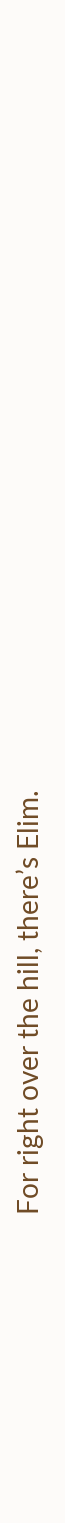For right over the hill, there’s Elim.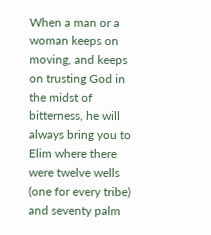When a man or a woman keeps on moving, and keeps on trusting God in the midst of bitterness, he will always bring you to Elim where there were twelve wells (one for every tribe) and seventy palm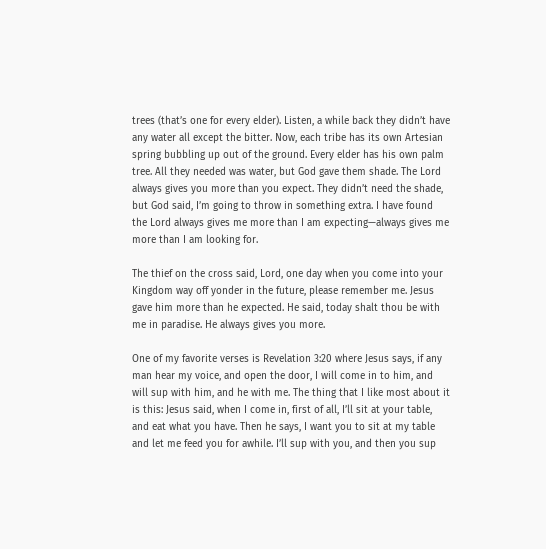trees (that’s one for every elder). Listen, a while back they didn’t have any water all except the bitter. Now, each tribe has its own Artesian spring bubbling up out of the ground. Every elder has his own palm tree. All they needed was water, but God gave them shade. The Lord always gives you more than you expect. They didn’t need the shade, but God said, I’m going to throw in something extra. I have found the Lord always gives me more than I am expecting—always gives me more than I am looking for.

The thief on the cross said, Lord, one day when you come into your Kingdom way off yonder in the future, please remember me. Jesus gave him more than he expected. He said, today shalt thou be with me in paradise. He always gives you more.

One of my favorite verses is Revelation 3:20 where Jesus says, if any man hear my voice, and open the door, I will come in to him, and will sup with him, and he with me. The thing that I like most about it is this: Jesus said, when I come in, first of all, I’ll sit at your table, and eat what you have. Then he says, I want you to sit at my table and let me feed you for awhile. I’ll sup with you, and then you sup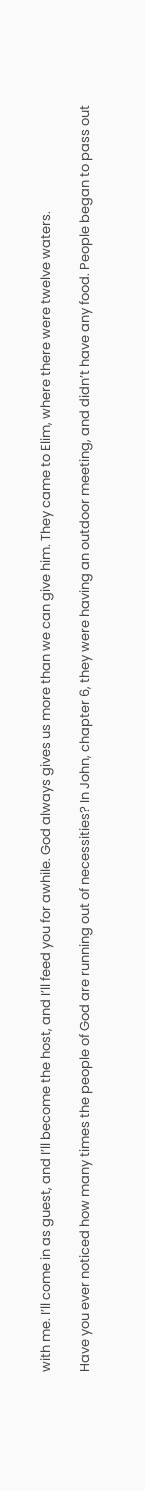with me. I’ll come in as guest, and I’ll become the host, and I’ll feed you for awhile. God always gives us more than we can give him. They came to Elim, where there were twelve waters.

Have you ever noticed how many times the people of God are running out of necessities? In John, chapter 6, they were having an outdoor meeting, and didn’t have any food. People began to pass out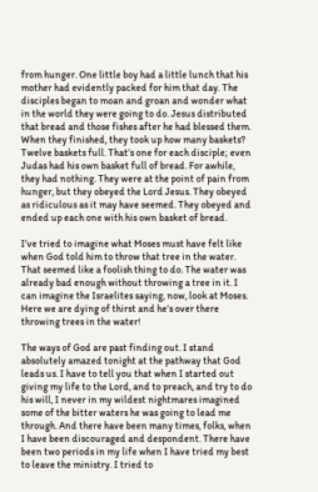from hunger. One little boy had a little lunch that his mother had evidently packed for him that day. The disciples began to moan and groan and wonder what in the world they were going to do. Jesus distributed that bread and those fishes after he had blessed them. When they finished, they took up how many baskets? Twelve baskets full. That’s one for each disciple; even Judas had his own basket full of bread. For awhile, they had nothing. They were at the point of pain from hunger, but they obeyed the Lord Jesus. They obeyed as ridiculous as it may have seemed. They obeyed and ended up each one with his own basket of bread.

I’ve tried to imagine what Moses must have felt like when God told him to throw that tree in the water. That seemed like a foolish thing to do. The water was already bad enough without throwing a tree in it. I can imagine the Israelites saying, now, look at Moses. Here we are dying of thirst and he’s over there throwing trees in the water!

The ways of God are past finding out. I stand absolutely amazed tonight at the pathway that God leads us. I have to tell you that when I started out giving my life to the Lord, and to preach, and try to do his will, I never in my wildest nightmares imagined some of the bitter waters he was going to lead me through. And there have been many times, folks, when I have been discouraged and despondent. There have been two periods in my life when I have tried my best to leave the ministry. I tried to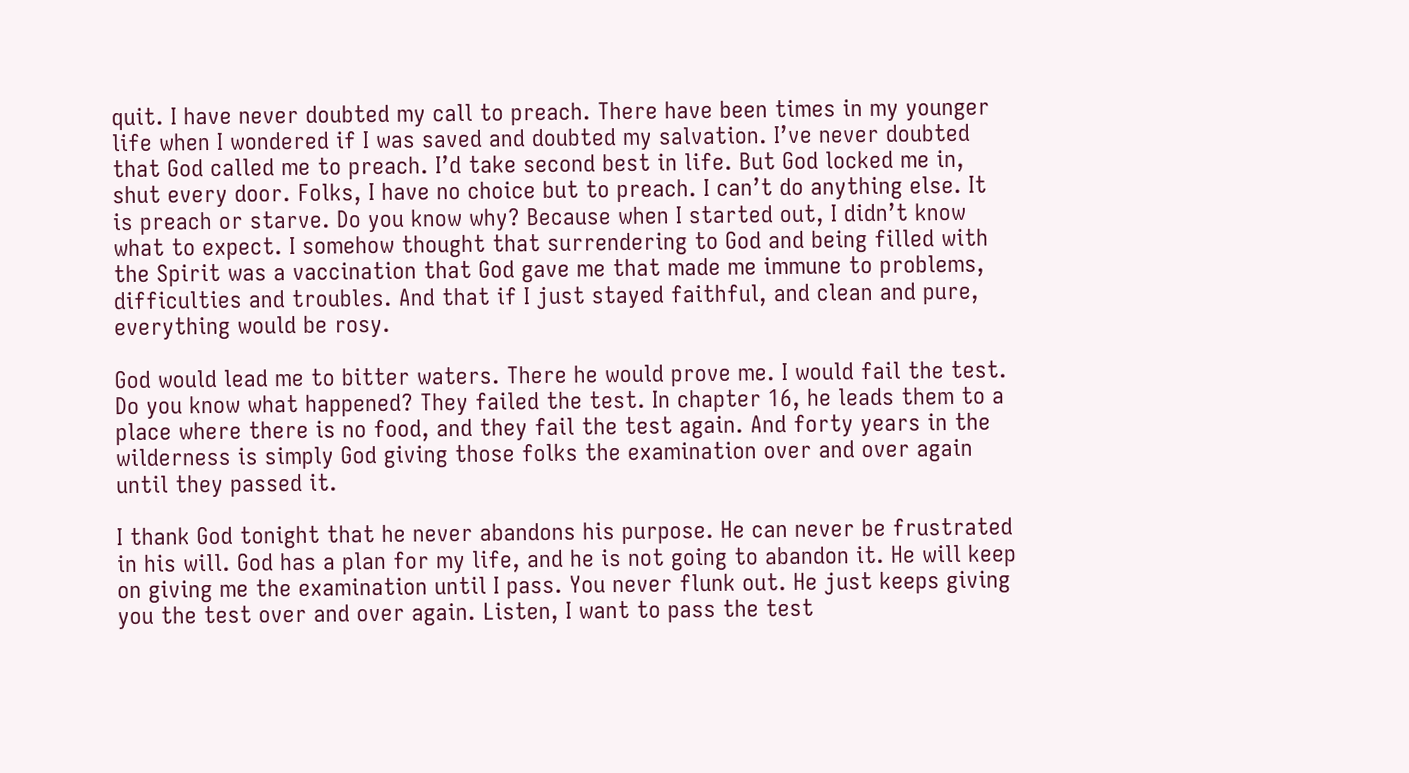quit. I have never doubted my call to preach. There have been times in my younger life when I wondered if I was saved and doubted my salvation. I’ve never doubted that God called me to preach. I’d take second best in life. But God locked me in, shut every door. Folks, I have no choice but to preach. I can’t do anything else. It is preach or starve. Do you know why? Because when I started out, I didn’t know what to expect. I somehow thought that surrendering to God and being filled with the Spirit was a vaccination that God gave me that made me immune to problems, difficulties and troubles. And that if I just stayed faithful, and clean and pure, everything would be rosy.

God would lead me to bitter waters. There he would prove me. I would fail the test. Do you know what happened? They failed the test. In chapter 16, he leads them to a place where there is no food, and they fail the test again. And forty years in the wilderness is simply God giving those folks the examination over and over again until they passed it.

I thank God tonight that he never abandons his purpose. He can never be frustrated in his will. God has a plan for my life, and he is not going to abandon it. He will keep on giving me the examination until I pass. You never flunk out. He just keeps giving you the test over and over again. Listen, I want to pass the test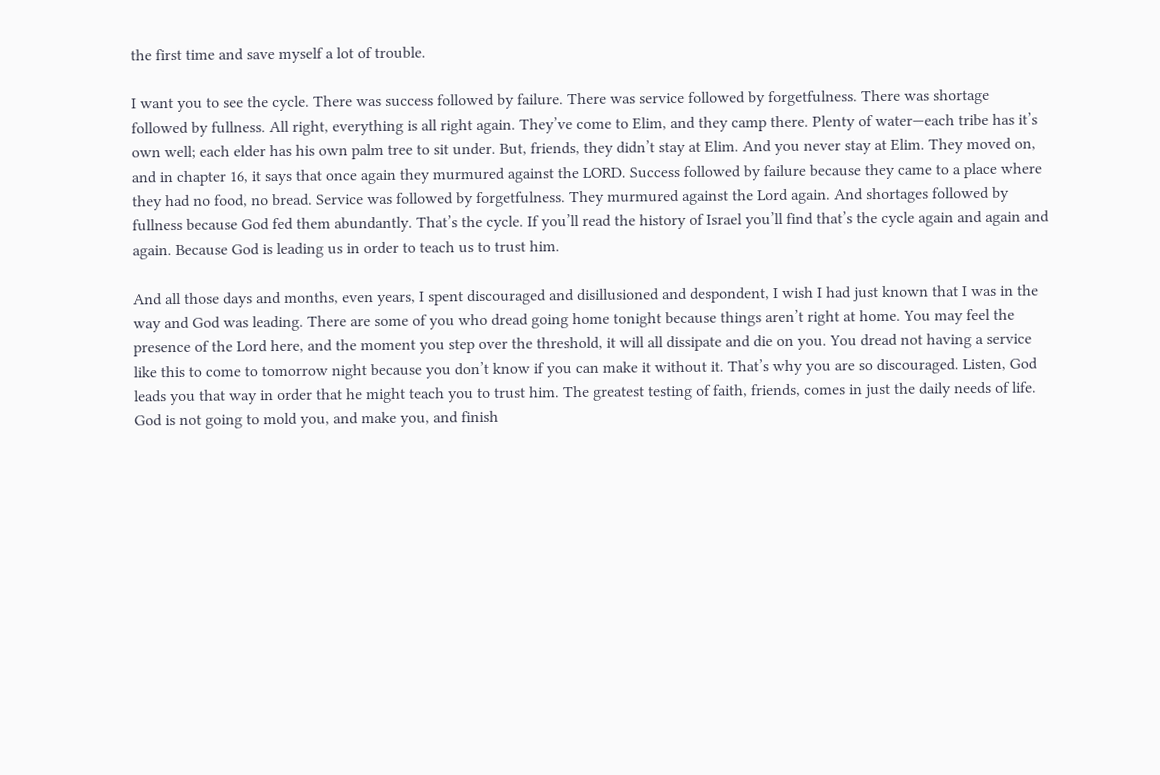the first time and save myself a lot of trouble.

I want you to see the cycle. There was success followed by failure. There was service followed by forgetfulness. There was shortage followed by fullness. All right, everything is all right again. They’ve come to Elim, and they camp there. Plenty of water—each tribe has it’s own well; each elder has his own palm tree to sit under. But, friends, they didn’t stay at Elim. And you never stay at Elim. They moved on, and in chapter 16, it says that once again they murmured against the LORD. Success followed by failure because they came to a place where they had no food, no bread. Service was followed by forgetfulness. They murmured against the Lord again. And shortages followed by fullness because God fed them abundantly. That’s the cycle. If you’ll read the history of Israel you’ll find that’s the cycle again and again and again. Because God is leading us in order to teach us to trust him.

And all those days and months, even years, I spent discouraged and disillusioned and despondent, I wish I had just known that I was in the way and God was leading. There are some of you who dread going home tonight because things aren’t right at home. You may feel the presence of the Lord here, and the moment you step over the threshold, it will all dissipate and die on you. You dread not having a service like this to come to tomorrow night because you don’t know if you can make it without it. That’s why you are so discouraged. Listen, God leads you that way in order that he might teach you to trust him. The greatest testing of faith, friends, comes in just the daily needs of life. God is not going to mold you, and make you, and finish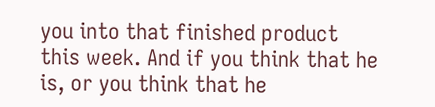you into that finished product this week. And if you think that he is, or you think that he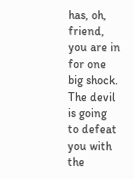has, oh, friend, you are in for one big shock. The devil is going to defeat you with the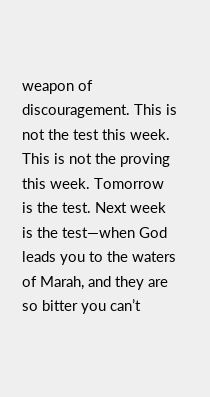weapon of discouragement. This is not the test this week. This is not the proving this week. Tomorrow is the test. Next week is the test—when God leads you to the waters of Marah, and they are so bitter you can’t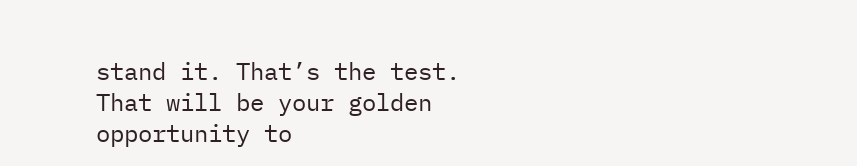stand it. That’s the test. That will be your golden opportunity to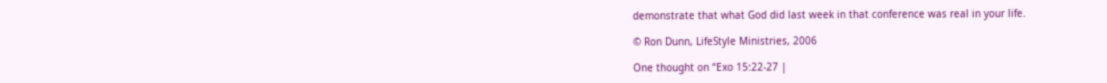demonstrate that what God did last week in that conference was real in your life.

© Ron Dunn, LifeStyle Ministries, 2006

One thought on “Exo 15:22-27 |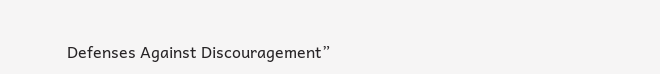Defenses Against Discouragement”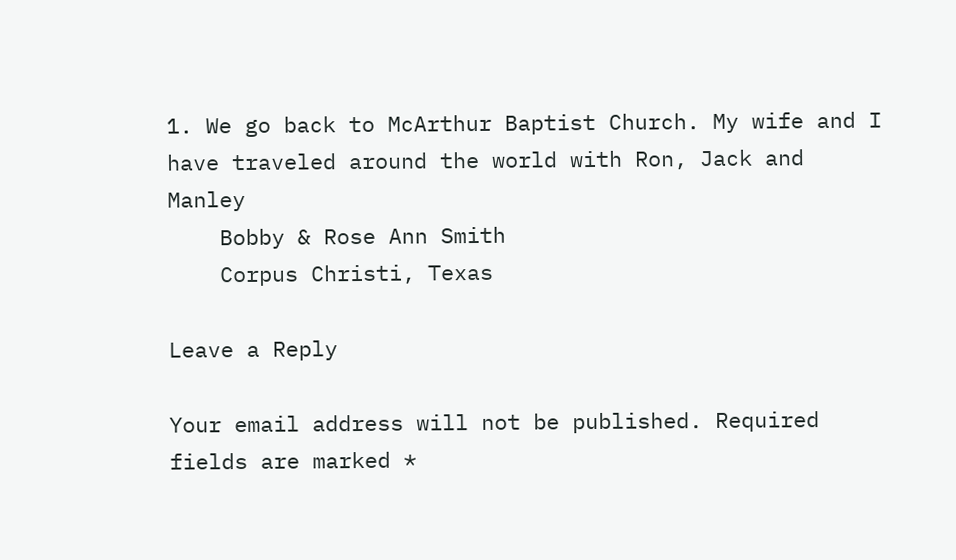1. We go back to McArthur Baptist Church. My wife and I have traveled around the world with Ron, Jack and Manley
    Bobby & Rose Ann Smith
    Corpus Christi, Texas

Leave a Reply

Your email address will not be published. Required fields are marked *